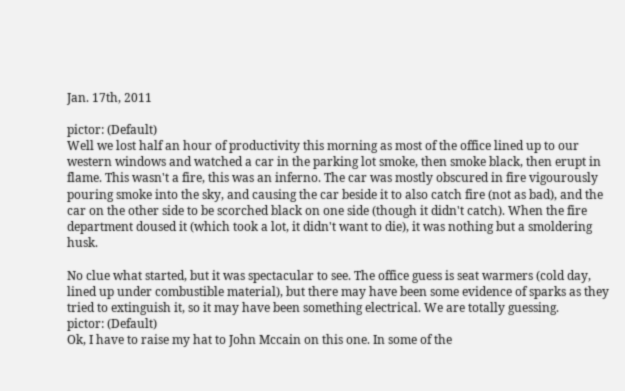Jan. 17th, 2011

pictor: (Default)
Well we lost half an hour of productivity this morning as most of the office lined up to our western windows and watched a car in the parking lot smoke, then smoke black, then erupt in flame. This wasn't a fire, this was an inferno. The car was mostly obscured in fire vigourously pouring smoke into the sky, and causing the car beside it to also catch fire (not as bad), and the car on the other side to be scorched black on one side (though it didn't catch). When the fire department doused it (which took a lot, it didn't want to die), it was nothing but a smoldering husk.

No clue what started, but it was spectacular to see. The office guess is seat warmers (cold day, lined up under combustible material), but there may have been some evidence of sparks as they tried to extinguish it, so it may have been something electrical. We are totally guessing.
pictor: (Default)
Ok, I have to raise my hat to John Mccain on this one. In some of the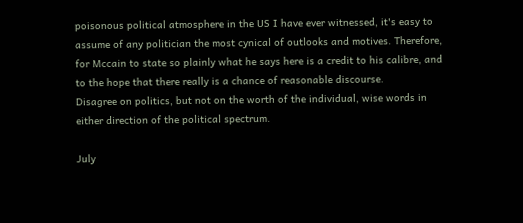poisonous political atmosphere in the US I have ever witnessed, it's easy to assume of any politician the most cynical of outlooks and motives. Therefore, for Mccain to state so plainly what he says here is a credit to his calibre, and to the hope that there really is a chance of reasonable discourse.
Disagree on politics, but not on the worth of the individual, wise words in either direction of the political spectrum.

July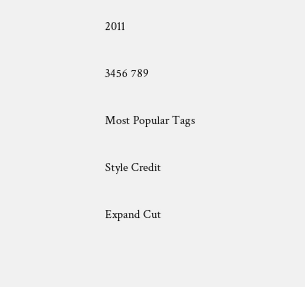2011

3456 789

Most Popular Tags

Style Credit

Expand Cut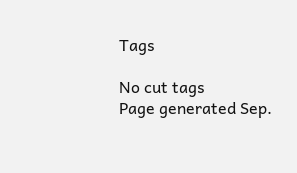Tags

No cut tags
Page generated Sep.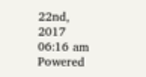22nd, 2017 06:16 am
Powered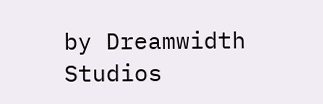by Dreamwidth Studios